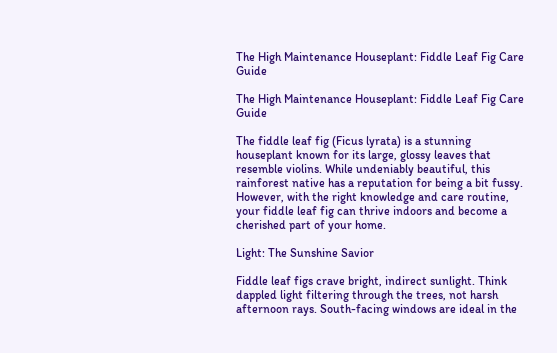The High Maintenance Houseplant: Fiddle Leaf Fig Care Guide

The High Maintenance Houseplant: Fiddle Leaf Fig Care Guide

The fiddle leaf fig (Ficus lyrata) is a stunning houseplant known for its large, glossy leaves that resemble violins. While undeniably beautiful, this rainforest native has a reputation for being a bit fussy. However, with the right knowledge and care routine, your fiddle leaf fig can thrive indoors and become a cherished part of your home.

Light: The Sunshine Savior

Fiddle leaf figs crave bright, indirect sunlight. Think dappled light filtering through the trees, not harsh afternoon rays. South-facing windows are ideal in the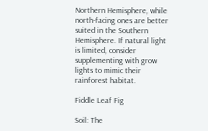Northern Hemisphere, while north-facing ones are better suited in the Southern Hemisphere. If natural light is limited, consider supplementing with grow lights to mimic their rainforest habitat.

Fiddle Leaf Fig

Soil: The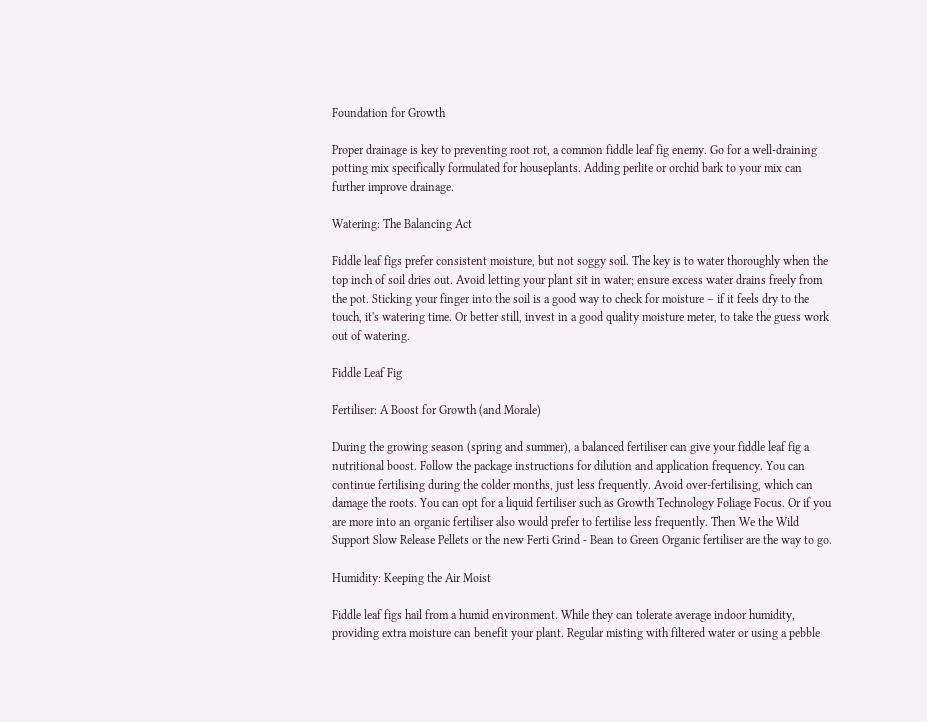Foundation for Growth

Proper drainage is key to preventing root rot, a common fiddle leaf fig enemy. Go for a well-draining potting mix specifically formulated for houseplants. Adding perlite or orchid bark to your mix can further improve drainage.

Watering: The Balancing Act

Fiddle leaf figs prefer consistent moisture, but not soggy soil. The key is to water thoroughly when the top inch of soil dries out. Avoid letting your plant sit in water; ensure excess water drains freely from the pot. Sticking your finger into the soil is a good way to check for moisture – if it feels dry to the touch, it's watering time. Or better still, invest in a good quality moisture meter, to take the guess work out of watering.

Fiddle Leaf Fig

Fertiliser: A Boost for Growth (and Morale)

During the growing season (spring and summer), a balanced fertiliser can give your fiddle leaf fig a nutritional boost. Follow the package instructions for dilution and application frequency. You can continue fertilising during the colder months, just less frequently. Avoid over-fertilising, which can damage the roots. You can opt for a liquid fertiliser such as Growth Technology Foliage Focus. Or if you are more into an organic fertiliser also would prefer to fertilise less frequently. Then We the Wild Support Slow Release Pellets or the new Ferti Grind - Bean to Green Organic fertiliser are the way to go.

Humidity: Keeping the Air Moist

Fiddle leaf figs hail from a humid environment. While they can tolerate average indoor humidity, providing extra moisture can benefit your plant. Regular misting with filtered water or using a pebble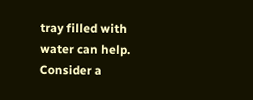tray filled with water can help. Consider a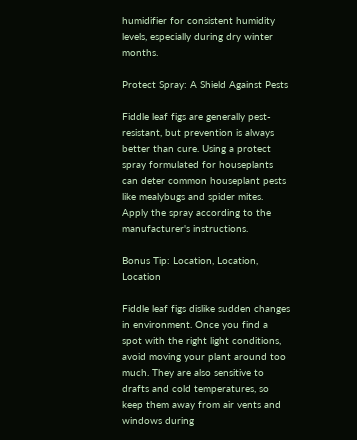humidifier for consistent humidity levels, especially during dry winter months.

Protect Spray: A Shield Against Pests

Fiddle leaf figs are generally pest-resistant, but prevention is always better than cure. Using a protect spray formulated for houseplants can deter common houseplant pests like mealybugs and spider mites. Apply the spray according to the manufacturer's instructions.

Bonus Tip: Location, Location, Location

Fiddle leaf figs dislike sudden changes in environment. Once you find a spot with the right light conditions, avoid moving your plant around too much. They are also sensitive to drafts and cold temperatures, so keep them away from air vents and windows during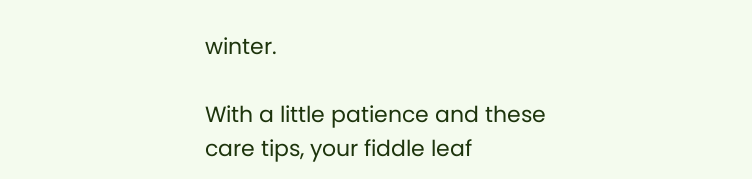winter.

With a little patience and these care tips, your fiddle leaf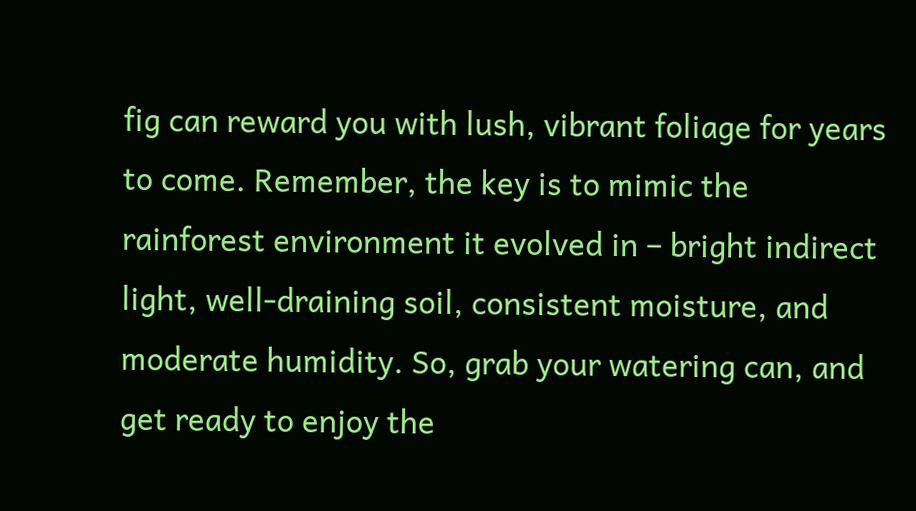fig can reward you with lush, vibrant foliage for years to come. Remember, the key is to mimic the rainforest environment it evolved in – bright indirect light, well-draining soil, consistent moisture, and moderate humidity. So, grab your watering can, and get ready to enjoy the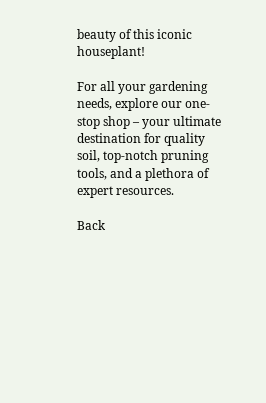beauty of this iconic houseplant!

For all your gardening needs, explore our one-stop shop – your ultimate destination for quality soil, top-notch pruning tools, and a plethora of expert resources.

Back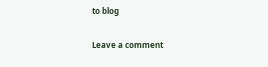to blog

Leave a comment